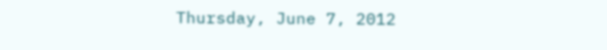Thursday, June 7, 2012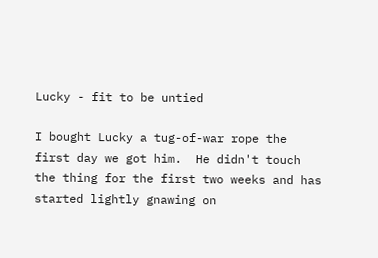Lucky - fit to be untied

I bought Lucky a tug-of-war rope the first day we got him.  He didn't touch the thing for the first two weeks and has started lightly gnawing on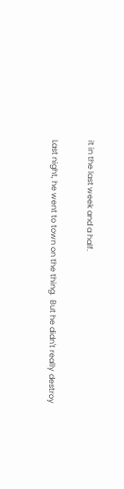it in the last week and a half.

Last night, he went to town on the thing.  But he didn't really destroy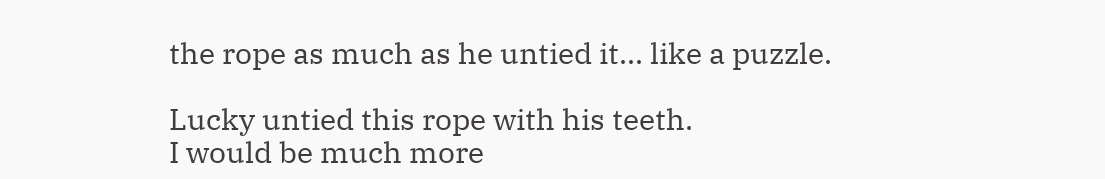the rope as much as he untied it... like a puzzle.

Lucky untied this rope with his teeth.
I would be much more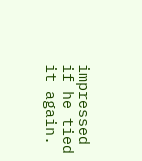impressed if he tied it again.